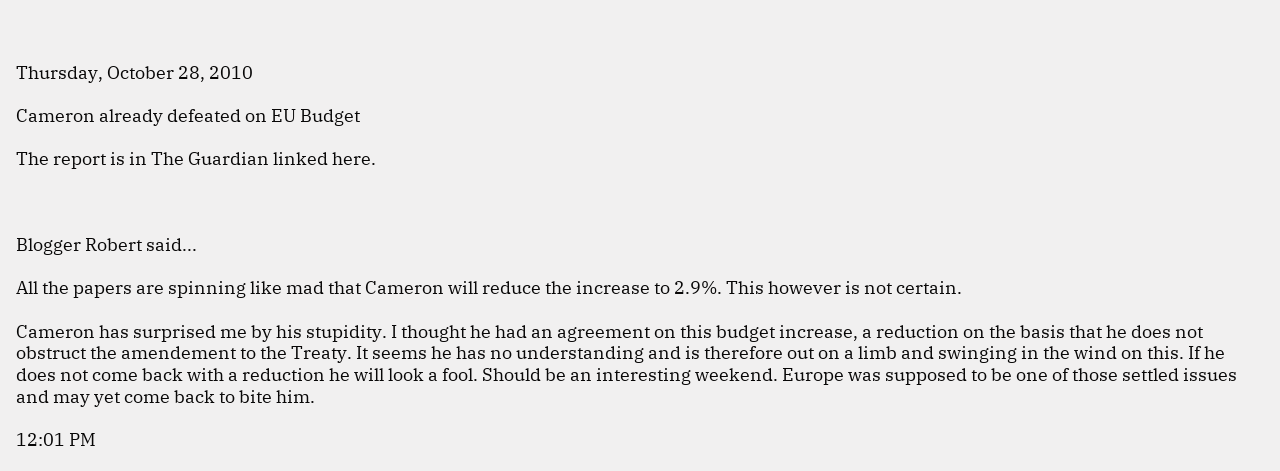Thursday, October 28, 2010

Cameron already defeated on EU Budget

The report is in The Guardian linked here.



Blogger Robert said...

All the papers are spinning like mad that Cameron will reduce the increase to 2.9%. This however is not certain.

Cameron has surprised me by his stupidity. I thought he had an agreement on this budget increase, a reduction on the basis that he does not obstruct the amendement to the Treaty. It seems he has no understanding and is therefore out on a limb and swinging in the wind on this. If he does not come back with a reduction he will look a fool. Should be an interesting weekend. Europe was supposed to be one of those settled issues and may yet come back to bite him.

12:01 PM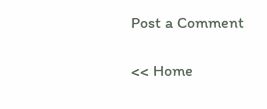Post a Comment

<< Home